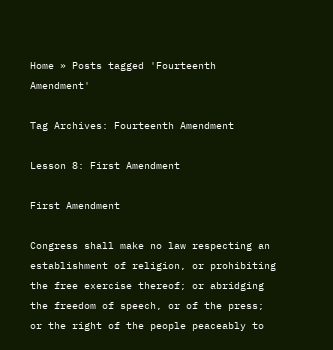Home » Posts tagged 'Fourteenth Amendment'

Tag Archives: Fourteenth Amendment

Lesson 8: First Amendment

First Amendment

Congress shall make no law respecting an establishment of religion, or prohibiting the free exercise thereof; or abridging the freedom of speech, or of the press; or the right of the people peaceably to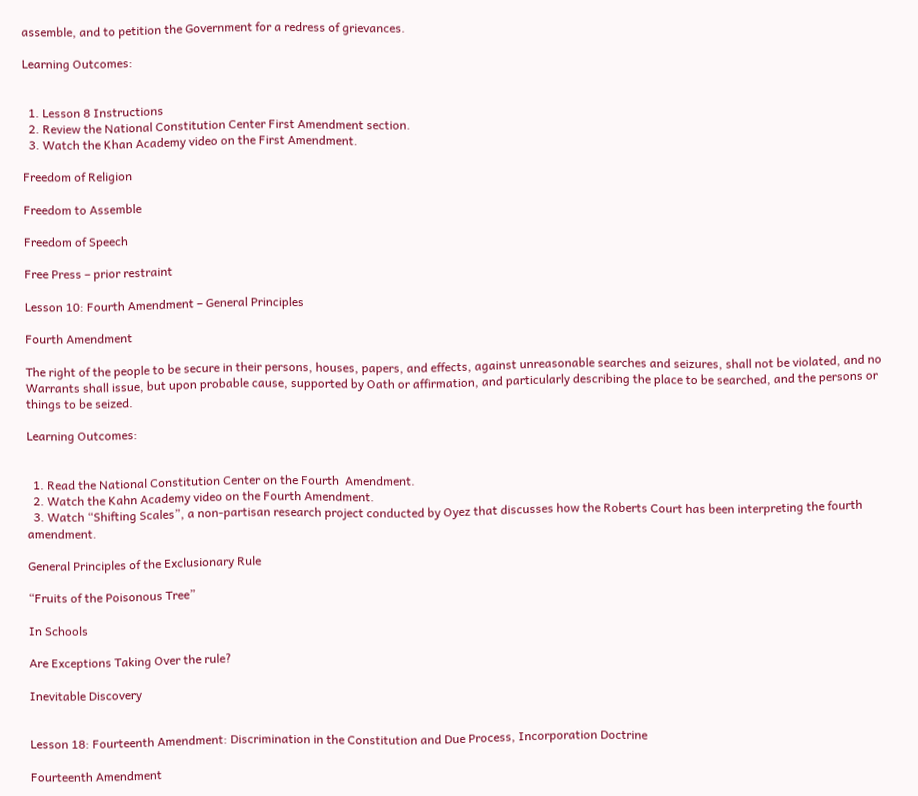assemble, and to petition the Government for a redress of grievances.

Learning Outcomes:


  1. Lesson 8 Instructions
  2. Review the National Constitution Center First Amendment section.
  3. Watch the Khan Academy video on the First Amendment.

Freedom of Religion

Freedom to Assemble

Freedom of Speech

Free Press – prior restraint

Lesson 10: Fourth Amendment – General Principles

Fourth Amendment

The right of the people to be secure in their persons, houses, papers, and effects, against unreasonable searches and seizures, shall not be violated, and no Warrants shall issue, but upon probable cause, supported by Oath or affirmation, and particularly describing the place to be searched, and the persons or things to be seized.

Learning Outcomes:


  1. Read the National Constitution Center on the Fourth  Amendment.
  2. Watch the Kahn Academy video on the Fourth Amendment.
  3. Watch “Shifting Scales”, a non-partisan research project conducted by Oyez that discusses how the Roberts Court has been interpreting the fourth amendment.

General Principles of the Exclusionary Rule

“Fruits of the Poisonous Tree”

In Schools

Are Exceptions Taking Over the rule?

Inevitable Discovery


Lesson 18: Fourteenth Amendment: Discrimination in the Constitution and Due Process, Incorporation Doctrine

Fourteenth Amendment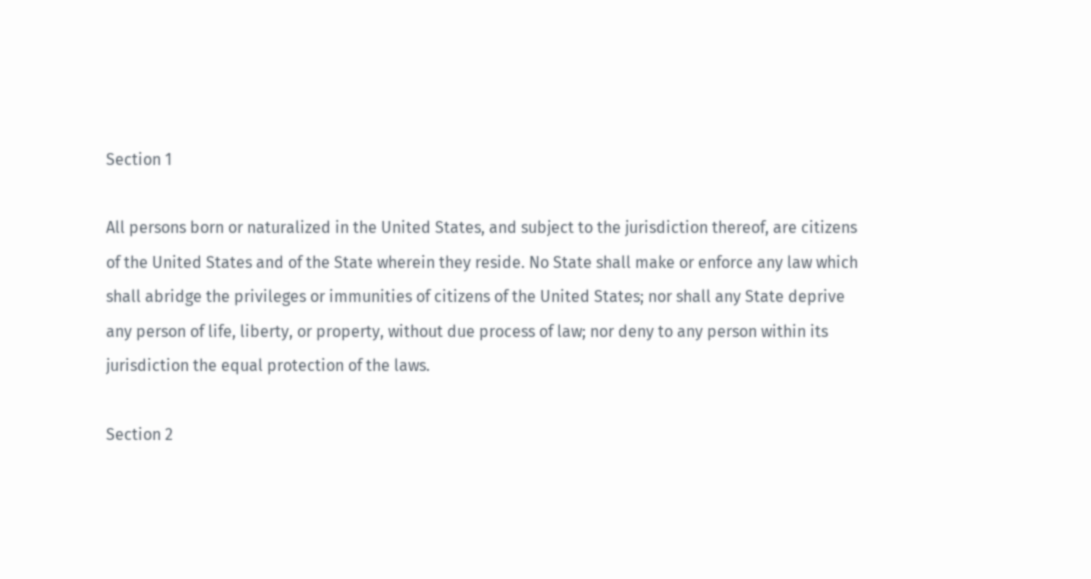Section 1

All persons born or naturalized in the United States, and subject to the jurisdiction thereof, are citizens of the United States and of the State wherein they reside. No State shall make or enforce any law which shall abridge the privileges or immunities of citizens of the United States; nor shall any State deprive any person of life, liberty, or property, without due process of law; nor deny to any person within its jurisdiction the equal protection of the laws.

Section 2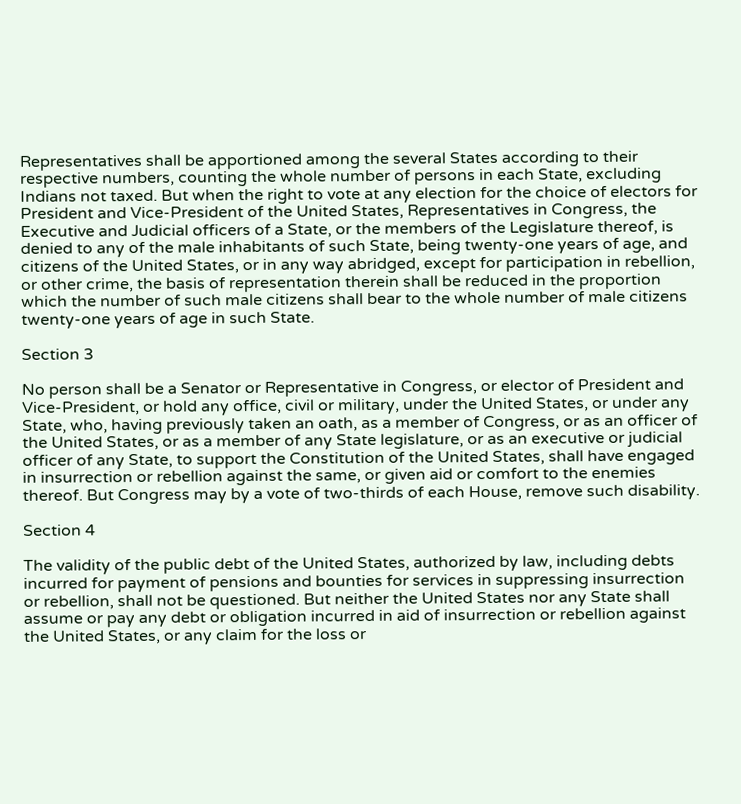Representatives shall be apportioned among the several States according to their respective numbers, counting the whole number of persons in each State, excluding Indians not taxed. But when the right to vote at any election for the choice of electors for President and Vice-President of the United States, Representatives in Congress, the Executive and Judicial officers of a State, or the members of the Legislature thereof, is denied to any of the male inhabitants of such State, being twenty-one years of age, and citizens of the United States, or in any way abridged, except for participation in rebellion, or other crime, the basis of representation therein shall be reduced in the proportion which the number of such male citizens shall bear to the whole number of male citizens twenty-one years of age in such State.

Section 3

No person shall be a Senator or Representative in Congress, or elector of President and Vice-President, or hold any office, civil or military, under the United States, or under any State, who, having previously taken an oath, as a member of Congress, or as an officer of the United States, or as a member of any State legislature, or as an executive or judicial officer of any State, to support the Constitution of the United States, shall have engaged in insurrection or rebellion against the same, or given aid or comfort to the enemies thereof. But Congress may by a vote of two-thirds of each House, remove such disability.

Section 4

The validity of the public debt of the United States, authorized by law, including debts incurred for payment of pensions and bounties for services in suppressing insurrection or rebellion, shall not be questioned. But neither the United States nor any State shall assume or pay any debt or obligation incurred in aid of insurrection or rebellion against the United States, or any claim for the loss or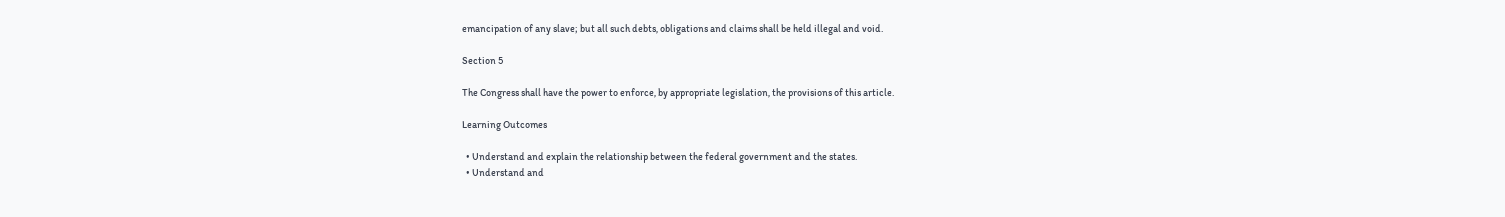emancipation of any slave; but all such debts, obligations and claims shall be held illegal and void.

Section 5

The Congress shall have the power to enforce, by appropriate legislation, the provisions of this article.

Learning Outcomes

  • Understand and explain the relationship between the federal government and the states.
  • Understand and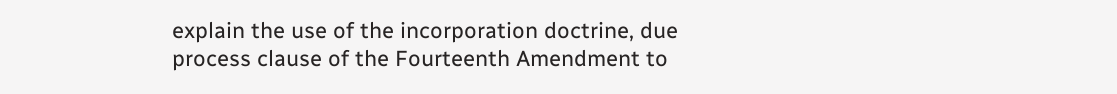explain the use of the incorporation doctrine, due process clause of the Fourteenth Amendment to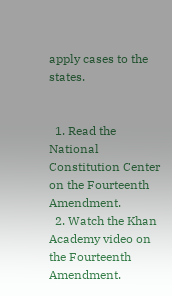apply cases to the states.


  1. Read the National Constitution Center on the Fourteenth Amendment.
  2. Watch the Khan Academy video on the Fourteenth Amendment.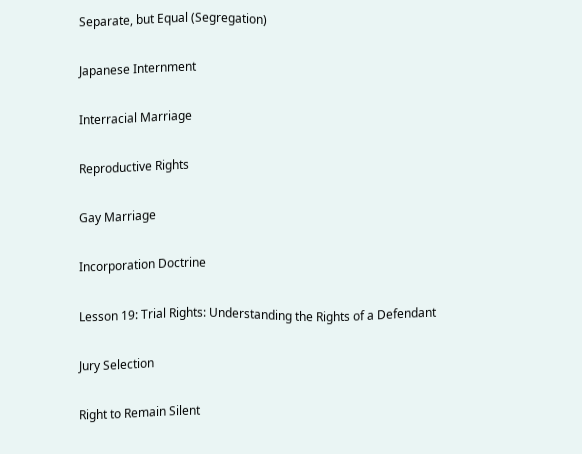Separate, but Equal (Segregation)

Japanese Internment

Interracial Marriage

Reproductive Rights

Gay Marriage

Incorporation Doctrine

Lesson 19: Trial Rights: Understanding the Rights of a Defendant

Jury Selection

Right to Remain Silent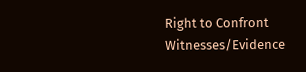Right to Confront Witnesses/Evidence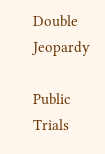Double Jeopardy

Public Trials